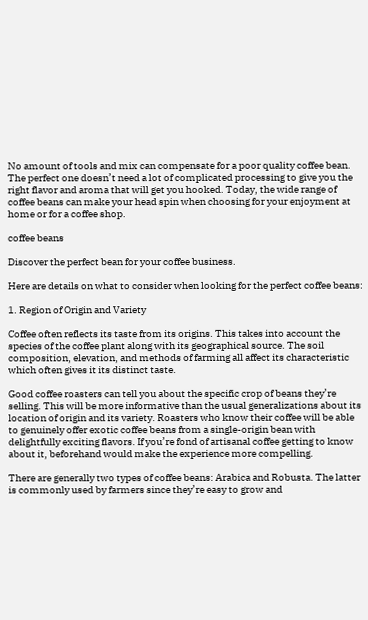No amount of tools and mix can compensate for a poor quality coffee bean. The perfect one doesn’t need a lot of complicated processing to give you the right flavor and aroma that will get you hooked. Today, the wide range of coffee beans can make your head spin when choosing for your enjoyment at home or for a coffee shop.

coffee beans

Discover the perfect bean for your coffee business.

Here are details on what to consider when looking for the perfect coffee beans:

1. Region of Origin and Variety

Coffee often reflects its taste from its origins. This takes into account the species of the coffee plant along with its geographical source. The soil composition, elevation, and methods of farming all affect its characteristic which often gives it its distinct taste.

Good coffee roasters can tell you about the specific crop of beans they’re selling. This will be more informative than the usual generalizations about its location of origin and its variety. Roasters who know their coffee will be able to genuinely offer exotic coffee beans from a single-origin bean with delightfully exciting flavors. If you’re fond of artisanal coffee getting to know about it, beforehand would make the experience more compelling.

There are generally two types of coffee beans: Arabica and Robusta. The latter is commonly used by farmers since they’re easy to grow and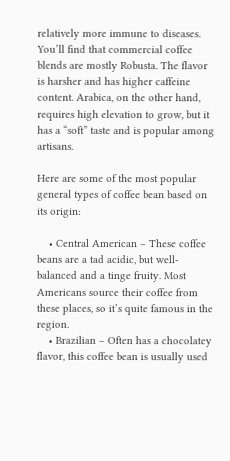relatively more immune to diseases. You’ll find that commercial coffee blends are mostly Robusta. The flavor is harsher and has higher caffeine content. Arabica, on the other hand, requires high elevation to grow, but it has a “soft” taste and is popular among artisans.

Here are some of the most popular general types of coffee bean based on its origin:

    • Central American – These coffee beans are a tad acidic, but well-balanced and a tinge fruity. Most Americans source their coffee from these places, so it’s quite famous in the region.
    • Brazilian – Often has a chocolatey flavor, this coffee bean is usually used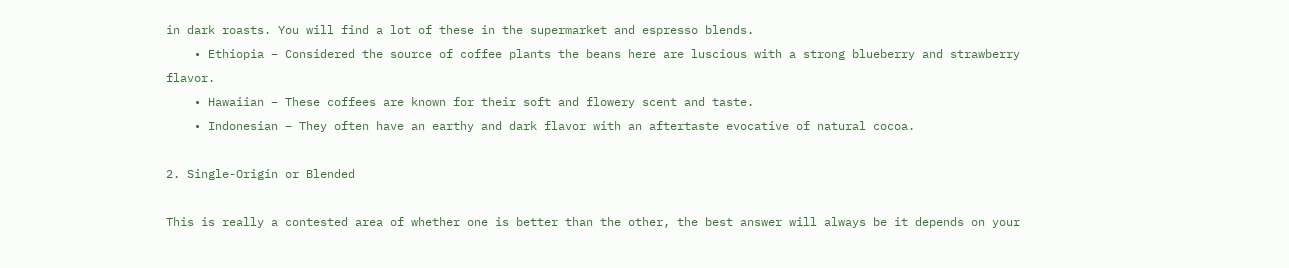in dark roasts. You will find a lot of these in the supermarket and espresso blends.
    • Ethiopia – Considered the source of coffee plants the beans here are luscious with a strong blueberry and strawberry flavor.
    • Hawaiian – These coffees are known for their soft and flowery scent and taste.
    • Indonesian – They often have an earthy and dark flavor with an aftertaste evocative of natural cocoa.

2. Single-Origin or Blended

This is really a contested area of whether one is better than the other, the best answer will always be it depends on your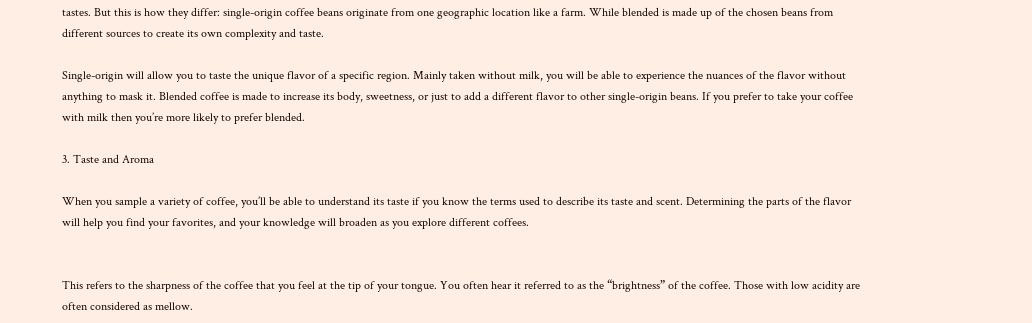tastes. But this is how they differ: single-origin coffee beans originate from one geographic location like a farm. While blended is made up of the chosen beans from different sources to create its own complexity and taste.

Single-origin will allow you to taste the unique flavor of a specific region. Mainly taken without milk, you will be able to experience the nuances of the flavor without anything to mask it. Blended coffee is made to increase its body, sweetness, or just to add a different flavor to other single-origin beans. If you prefer to take your coffee with milk then you’re more likely to prefer blended.

3. Taste and Aroma

When you sample a variety of coffee, you’ll be able to understand its taste if you know the terms used to describe its taste and scent. Determining the parts of the flavor will help you find your favorites, and your knowledge will broaden as you explore different coffees.


This refers to the sharpness of the coffee that you feel at the tip of your tongue. You often hear it referred to as the “brightness” of the coffee. Those with low acidity are often considered as mellow.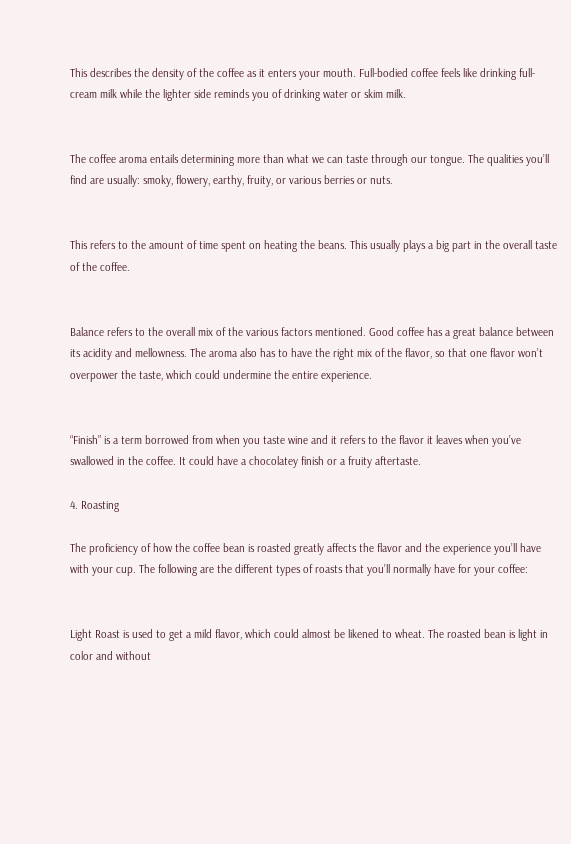This describes the density of the coffee as it enters your mouth. Full-bodied coffee feels like drinking full-cream milk while the lighter side reminds you of drinking water or skim milk.


The coffee aroma entails determining more than what we can taste through our tongue. The qualities you’ll find are usually: smoky, flowery, earthy, fruity, or various berries or nuts.


This refers to the amount of time spent on heating the beans. This usually plays a big part in the overall taste of the coffee.


Balance refers to the overall mix of the various factors mentioned. Good coffee has a great balance between its acidity and mellowness. The aroma also has to have the right mix of the flavor, so that one flavor won’t overpower the taste, which could undermine the entire experience.


“Finish” is a term borrowed from when you taste wine and it refers to the flavor it leaves when you’ve swallowed in the coffee. It could have a chocolatey finish or a fruity aftertaste.

4. Roasting

The proficiency of how the coffee bean is roasted greatly affects the flavor and the experience you’ll have with your cup. The following are the different types of roasts that you’ll normally have for your coffee:


Light Roast is used to get a mild flavor, which could almost be likened to wheat. The roasted bean is light in color and without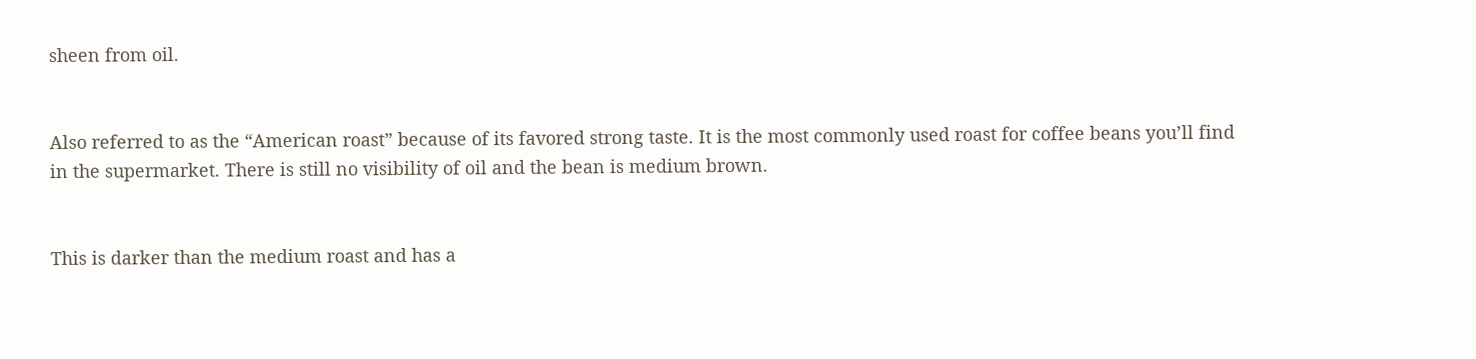sheen from oil.


Also referred to as the “American roast” because of its favored strong taste. It is the most commonly used roast for coffee beans you’ll find in the supermarket. There is still no visibility of oil and the bean is medium brown.


This is darker than the medium roast and has a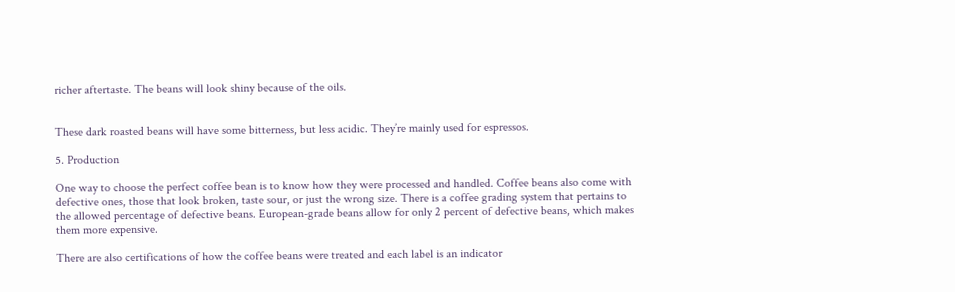richer aftertaste. The beans will look shiny because of the oils.


These dark roasted beans will have some bitterness, but less acidic. They’re mainly used for espressos.

5. Production

One way to choose the perfect coffee bean is to know how they were processed and handled. Coffee beans also come with defective ones, those that look broken, taste sour, or just the wrong size. There is a coffee grading system that pertains to the allowed percentage of defective beans. European-grade beans allow for only 2 percent of defective beans, which makes them more expensive.

There are also certifications of how the coffee beans were treated and each label is an indicator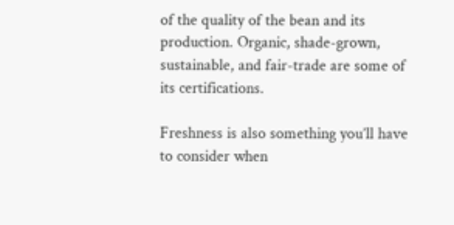of the quality of the bean and its production. Organic, shade-grown, sustainable, and fair-trade are some of its certifications.

Freshness is also something you’ll have to consider when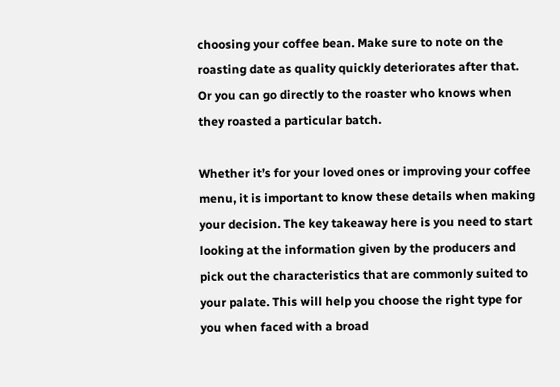choosing your coffee bean. Make sure to note on the roasting date as quality quickly deteriorates after that. Or you can go directly to the roaster who knows when they roasted a particular batch.

Whether it’s for your loved ones or improving your coffee menu, it is important to know these details when making your decision. The key takeaway here is you need to start looking at the information given by the producers and pick out the characteristics that are commonly suited to your palate. This will help you choose the right type for you when faced with a broad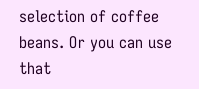selection of coffee beans. Or you can use that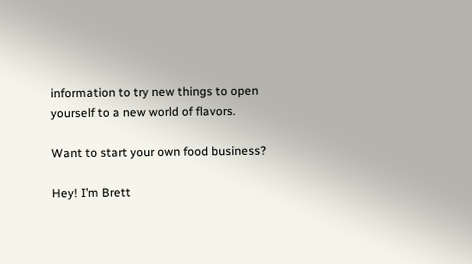information to try new things to open yourself to a new world of flavors.

Want to start your own food business?

Hey! I’m Brett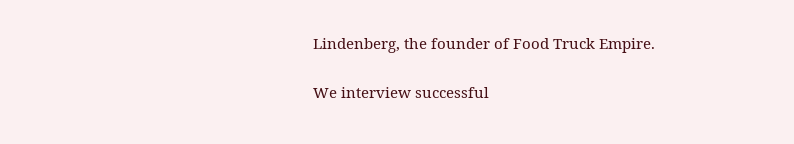Lindenberg, the founder of Food Truck Empire.

We interview successful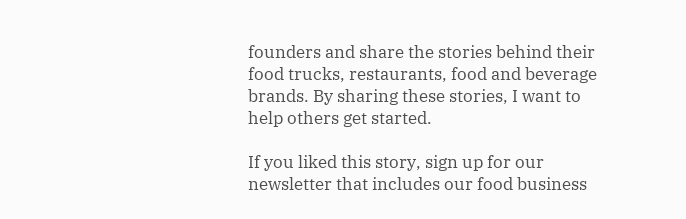founders and share the stories behind their food trucks, restaurants, food and beverage brands. By sharing these stories, I want to help others get started.

If you liked this story, sign up for our newsletter that includes our food business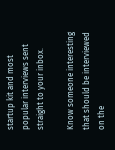startup kit and most popular interviews sent straight to your inbox.

Know someone interesting that should be interviewed on the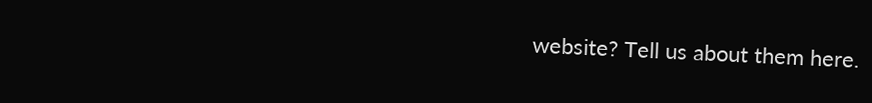website? Tell us about them here.